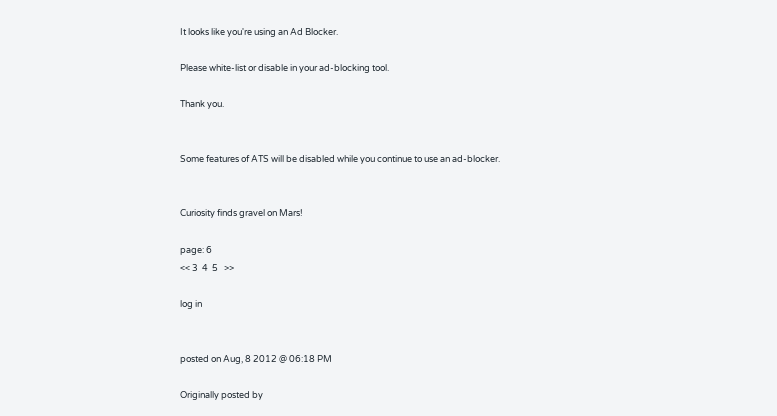It looks like you're using an Ad Blocker.

Please white-list or disable in your ad-blocking tool.

Thank you.


Some features of ATS will be disabled while you continue to use an ad-blocker.


Curiosity finds gravel on Mars!

page: 6
<< 3  4  5   >>

log in


posted on Aug, 8 2012 @ 06:18 PM

Originally posted by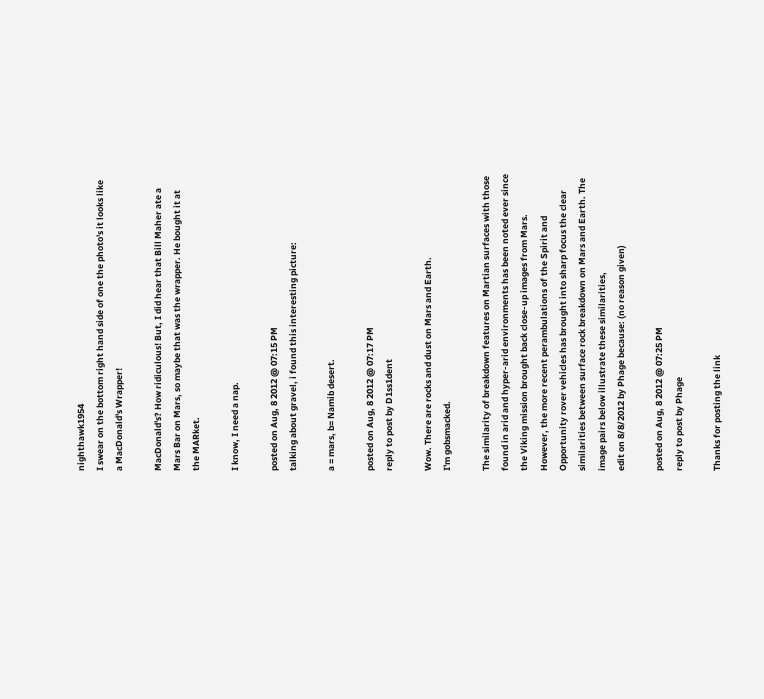nighthawk1954
I swear on the bottom right hand side of one the photo's it looks like a MacDonald's Wrapper!

MacDonald's? How ridiculous! But, I did hear that Bill Maher ate a Mars Bar on Mars, so maybe that was the wrapper. He bought it at the MARket.

I know, I need a nap.

posted on Aug, 8 2012 @ 07:15 PM
talking about gravel, i found this interesting picture:

a = mars, b= Namib desert.

posted on Aug, 8 2012 @ 07:17 PM
reply to post by D1ss1dent

Wow. There are rocks and dust on Mars and Earth.
I'm gobsmacked.

The similarity of breakdown features on Martian surfaces with those found in arid and hyper-arid environments has been noted ever since the Viking mission brought back close-up images from Mars. However, the more recent perambulations of the Spirit and Opportunity rover vehicles has brought into sharp focus the clear similarities between surface rock breakdown on Mars and Earth. The image pairs below illustrate these similarities,
edit on 8/8/2012 by Phage because: (no reason given)

posted on Aug, 8 2012 @ 07:25 PM
reply to post by Phage

Thanks for posting the link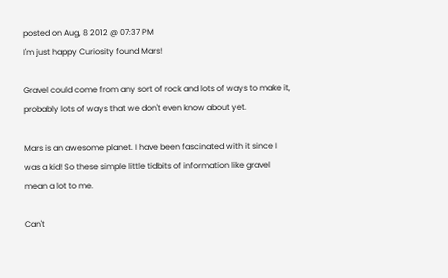posted on Aug, 8 2012 @ 07:37 PM
I'm just happy Curiosity found Mars!

Gravel could come from any sort of rock and lots of ways to make it, probably lots of ways that we don't even know about yet.

Mars is an awesome planet. I have been fascinated with it since I was a kid! So these simple little tidbits of information like gravel mean a lot to me.

Can't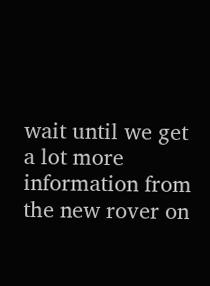wait until we get a lot more information from the new rover on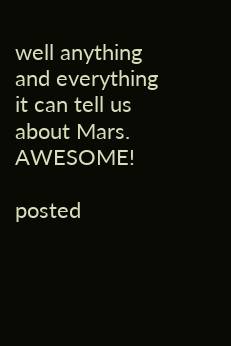well anything and everything it can tell us about Mars. AWESOME!

posted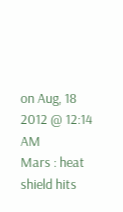on Aug, 18 2012 @ 12:14 AM
Mars : heat shield hits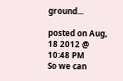ground...

posted on Aug, 18 2012 @ 10:48 PM
So we can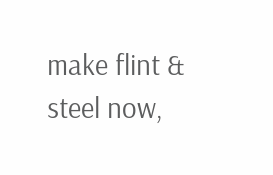make flint & steel now,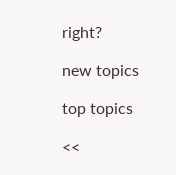right?

new topics

top topics

<<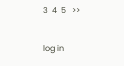3  4  5   >>

log in